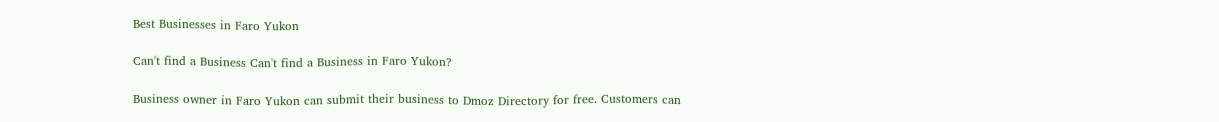Best Businesses in Faro Yukon

Can't find a Business Can't find a Business in Faro Yukon?

Business owner in Faro Yukon can submit their business to Dmoz Directory for free. Customers can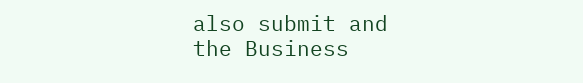also submit and the Business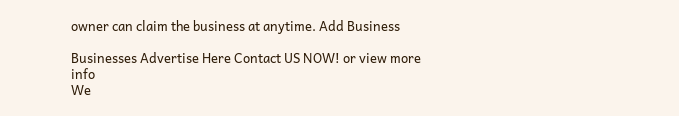owner can claim the business at anytime. Add Business

Businesses Advertise Here Contact US NOW! or view more info
We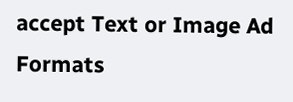accept Text or Image Ad Formats